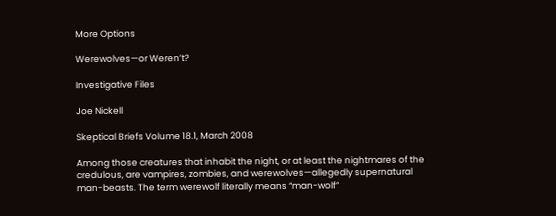More Options

Werewolves—or Weren’t?

Investigative Files

Joe Nickell

Skeptical Briefs Volume 18.1, March 2008

Among those creatures that inhabit the night, or at least the nightmares of the credulous, are vampires, zombies, and werewolves—allegedly supernatural man-beasts. The term werewolf literally means “man-wolf”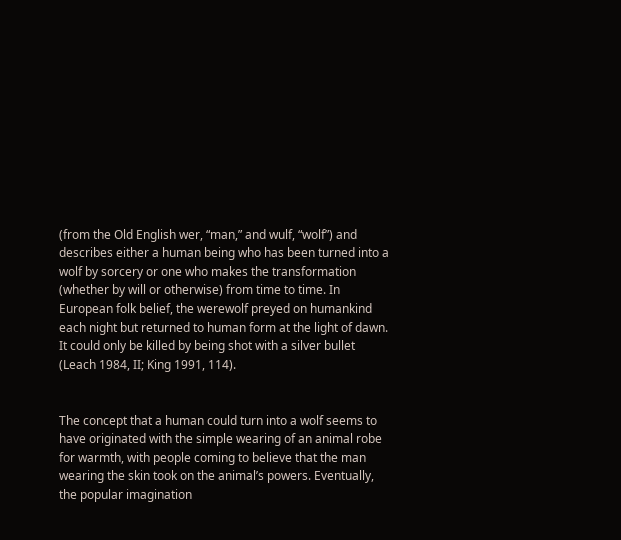(from the Old English wer, “man,” and wulf, “wolf”) and describes either a human being who has been turned into a wolf by sorcery or one who makes the transformation (whether by will or otherwise) from time to time. In European folk belief, the werewolf preyed on humankind each night but returned to human form at the light of dawn. It could only be killed by being shot with a silver bullet (Leach 1984, II; King 1991, 114).


The concept that a human could turn into a wolf seems to have originated with the simple wearing of an animal robe for warmth, with people coming to believe that the man wearing the skin took on the animal’s powers. Eventually, the popular imagination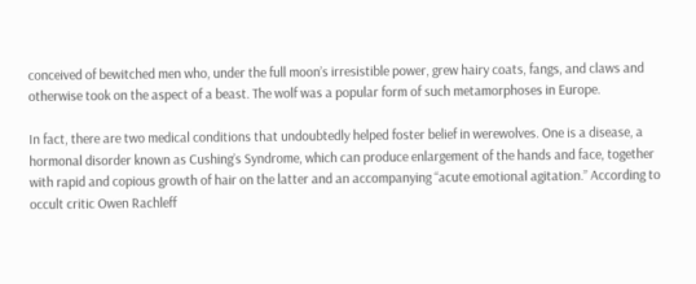conceived of bewitched men who, under the full moon’s irresistible power, grew hairy coats, fangs, and claws and otherwise took on the aspect of a beast. The wolf was a popular form of such metamorphoses in Europe.

In fact, there are two medical conditions that undoubtedly helped foster belief in werewolves. One is a disease, a hormonal disorder known as Cushing’s Syndrome, which can produce enlargement of the hands and face, together with rapid and copious growth of hair on the latter and an accompanying “acute emotional agitation.” According to occult critic Owen Rachleff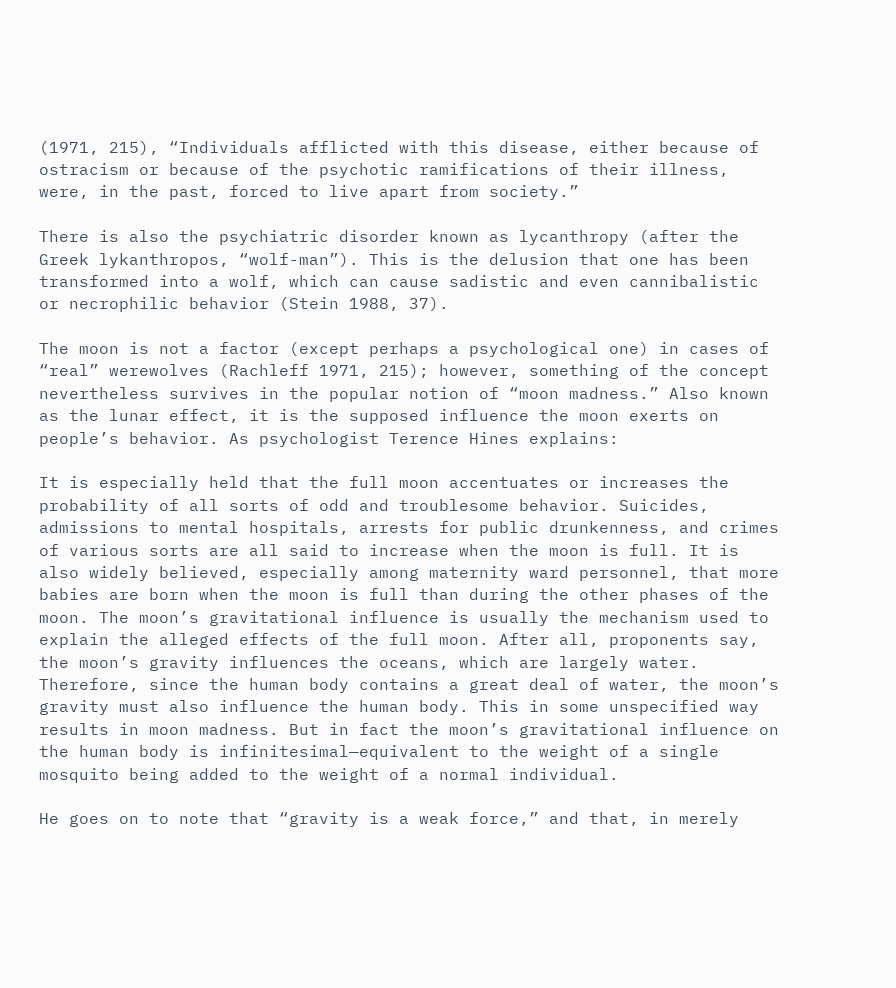(1971, 215), “Individuals afflicted with this disease, either because of ostracism or because of the psychotic ramifications of their illness, were, in the past, forced to live apart from society.”

There is also the psychiatric disorder known as lycanthropy (after the Greek lykanthropos, “wolf-man”). This is the delusion that one has been transformed into a wolf, which can cause sadistic and even cannibalistic or necrophilic behavior (Stein 1988, 37).

The moon is not a factor (except perhaps a psychological one) in cases of “real” werewolves (Rachleff 1971, 215); however, something of the concept nevertheless survives in the popular notion of “moon madness.” Also known as the lunar effect, it is the supposed influence the moon exerts on people’s behavior. As psychologist Terence Hines explains:

It is especially held that the full moon accentuates or increases the probability of all sorts of odd and troublesome behavior. Suicides, admissions to mental hospitals, arrests for public drunkenness, and crimes of various sorts are all said to increase when the moon is full. It is also widely believed, especially among maternity ward personnel, that more babies are born when the moon is full than during the other phases of the moon. The moon’s gravitational influence is usually the mechanism used to explain the alleged effects of the full moon. After all, proponents say, the moon’s gravity influences the oceans, which are largely water. Therefore, since the human body contains a great deal of water, the moon’s gravity must also influence the human body. This in some unspecified way results in moon madness. But in fact the moon’s gravitational influence on the human body is infinitesimal—equivalent to the weight of a single mosquito being added to the weight of a normal individual.

He goes on to note that “gravity is a weak force,” and that, in merely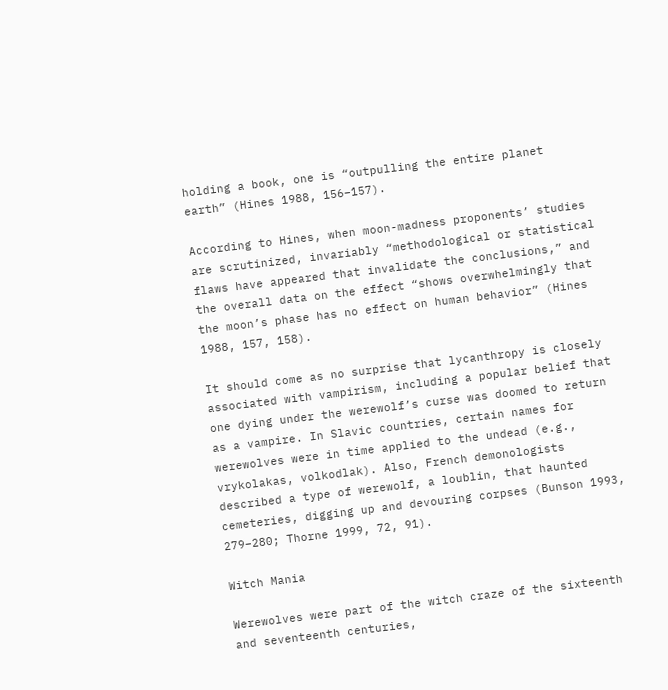holding a book, one is “outpulling the entire planet earth” (Hines 1988, 156–157).

According to Hines, when moon-madness proponents’ studies are scrutinized, invariably “methodological or statistical flaws have appeared that invalidate the conclusions,” and the overall data on the effect “shows overwhelmingly that the moon’s phase has no effect on human behavior” (Hines 1988, 157, 158).

It should come as no surprise that lycanthropy is closely associated with vampirism, including a popular belief that one dying under the werewolf’s curse was doomed to return as a vampire. In Slavic countries, certain names for werewolves were in time applied to the undead (e.g., vrykolakas, volkodlak). Also, French demonologists described a type of werewolf, a loublin, that haunted cemeteries, digging up and devouring corpses (Bunson 1993, 279–280; Thorne 1999, 72, 91).

Witch Mania

Werewolves were part of the witch craze of the sixteenth and seventeenth centuries,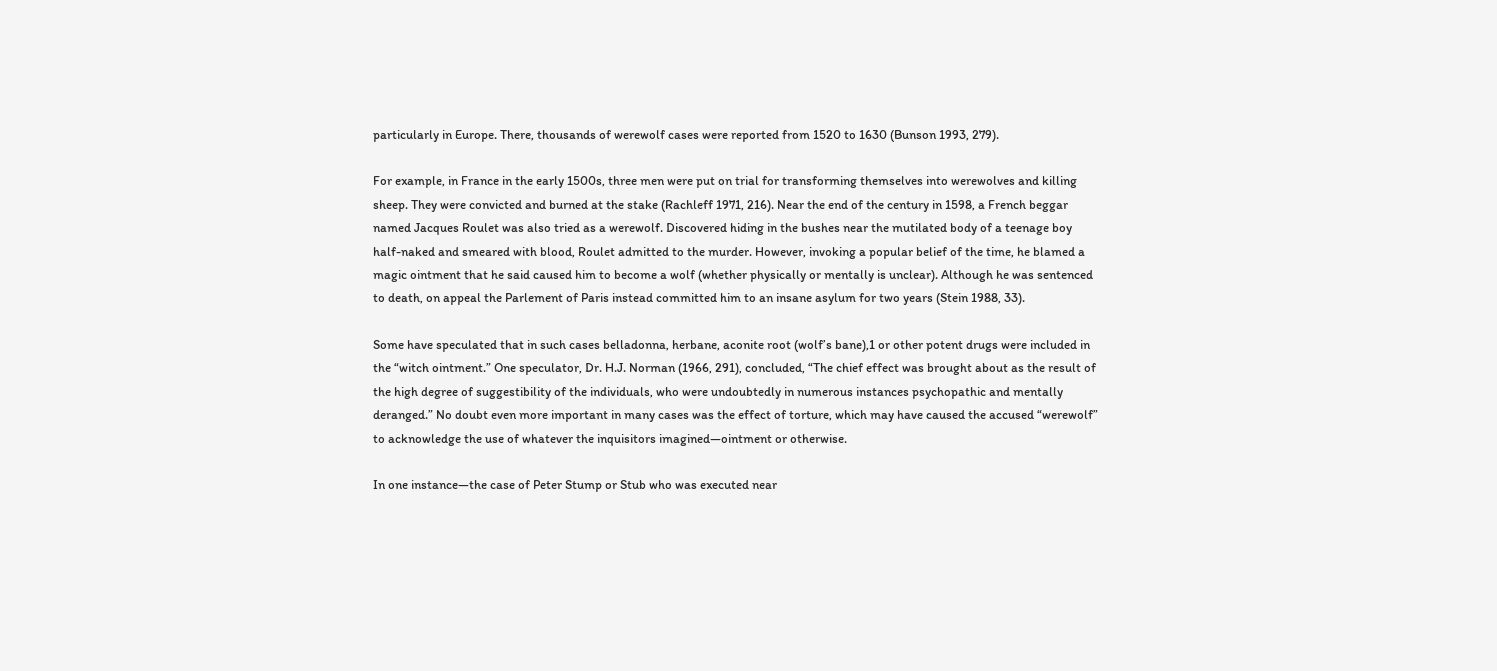particularly in Europe. There, thousands of werewolf cases were reported from 1520 to 1630 (Bunson 1993, 279).

For example, in France in the early 1500s, three men were put on trial for transforming themselves into werewolves and killing sheep. They were convicted and burned at the stake (Rachleff 1971, 216). Near the end of the century in 1598, a French beggar named Jacques Roulet was also tried as a werewolf. Discovered hiding in the bushes near the mutilated body of a teenage boy half-naked and smeared with blood, Roulet admitted to the murder. However, invoking a popular belief of the time, he blamed a magic ointment that he said caused him to become a wolf (whether physically or mentally is unclear). Although he was sentenced to death, on appeal the Parlement of Paris instead committed him to an insane asylum for two years (Stein 1988, 33).

Some have speculated that in such cases belladonna, herbane, aconite root (wolf’s bane),1 or other potent drugs were included in the “witch ointment.” One speculator, Dr. H.J. Norman (1966, 291), concluded, “The chief effect was brought about as the result of the high degree of suggestibility of the individuals, who were undoubtedly in numerous instances psychopathic and mentally deranged.” No doubt even more important in many cases was the effect of torture, which may have caused the accused “werewolf” to acknowledge the use of whatever the inquisitors imagined—ointment or otherwise.

In one instance—the case of Peter Stump or Stub who was executed near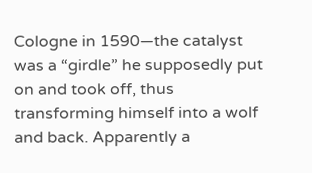Cologne in 1590—the catalyst was a “girdle” he supposedly put on and took off, thus transforming himself into a wolf and back. Apparently a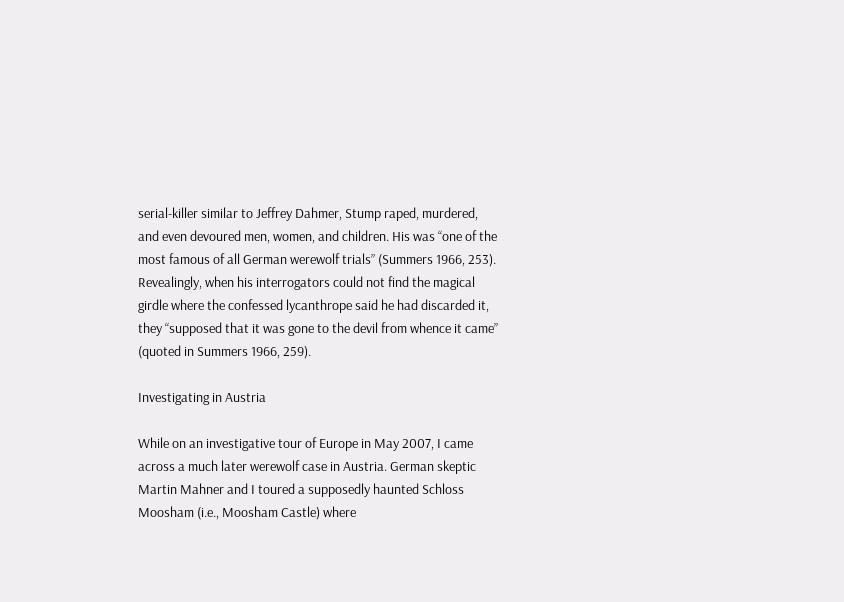serial-killer similar to Jeffrey Dahmer, Stump raped, murdered, and even devoured men, women, and children. His was “one of the most famous of all German werewolf trials” (Summers 1966, 253). Revealingly, when his interrogators could not find the magical girdle where the confessed lycanthrope said he had discarded it, they “supposed that it was gone to the devil from whence it came” (quoted in Summers 1966, 259).

Investigating in Austria

While on an investigative tour of Europe in May 2007, I came across a much later werewolf case in Austria. German skeptic Martin Mahner and I toured a supposedly haunted Schloss Moosham (i.e., Moosham Castle) where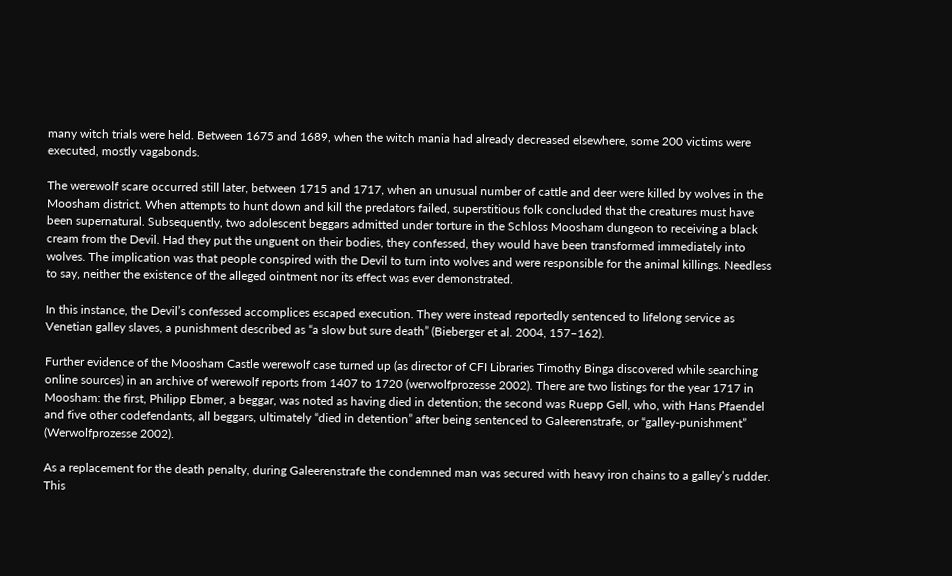many witch trials were held. Between 1675 and 1689, when the witch mania had already decreased elsewhere, some 200 victims were executed, mostly vagabonds.

The werewolf scare occurred still later, between 1715 and 1717, when an unusual number of cattle and deer were killed by wolves in the Moosham district. When attempts to hunt down and kill the predators failed, superstitious folk concluded that the creatures must have been supernatural. Subsequently, two adolescent beggars admitted under torture in the Schloss Moosham dungeon to receiving a black cream from the Devil. Had they put the unguent on their bodies, they confessed, they would have been transformed immediately into wolves. The implication was that people conspired with the Devil to turn into wolves and were responsible for the animal killings. Needless to say, neither the existence of the alleged ointment nor its effect was ever demonstrated.

In this instance, the Devil’s confessed accomplices escaped execution. They were instead reportedly sentenced to lifelong service as Venetian galley slaves, a punishment described as “a slow but sure death” (Bieberger et al. 2004, 157–162).

Further evidence of the Moosham Castle werewolf case turned up (as director of CFI Libraries Timothy Binga discovered while searching online sources) in an archive of werewolf reports from 1407 to 1720 (werwolfprozesse 2002). There are two listings for the year 1717 in Moosham: the first, Philipp Ebmer, a beggar, was noted as having died in detention; the second was Ruepp Gell, who, with Hans Pfaendel and five other codefendants, all beggars, ultimately “died in detention” after being sentenced to Galeerenstrafe, or “galley-punishment” (Werwolfprozesse 2002).

As a replacement for the death penalty, during Galeerenstrafe the condemned man was secured with heavy iron chains to a galley’s rudder. This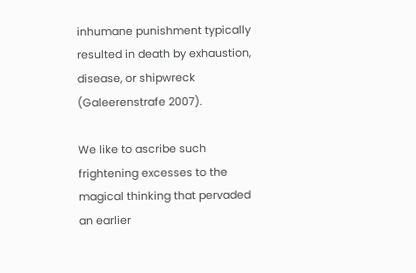inhumane punishment typically resulted in death by exhaustion, disease, or shipwreck (Galeerenstrafe 2007).

We like to ascribe such frightening excesses to the magical thinking that pervaded an earlier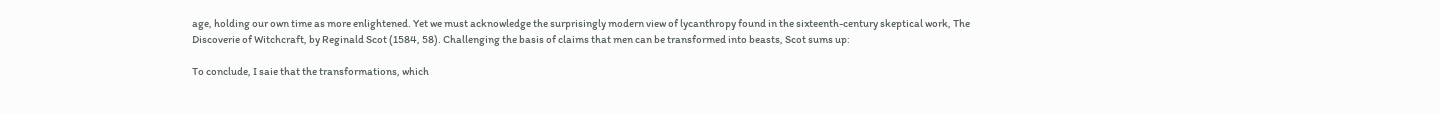age, holding our own time as more enlightened. Yet we must acknowledge the surprisingly modern view of lycanthropy found in the sixteenth-century skeptical work, The Discoverie of Witchcraft, by Reginald Scot (1584, 58). Challenging the basis of claims that men can be transformed into beasts, Scot sums up:

To conclude, I saie that the transformations, which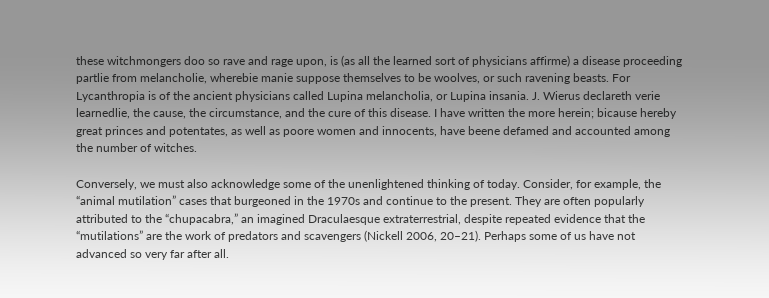these witchmongers doo so rave and rage upon, is (as all the learned sort of physicians affirme) a disease proceeding partlie from melancholie, wherebie manie suppose themselves to be woolves, or such ravening beasts. For Lycanthropia is of the ancient physicians called Lupina melancholia, or Lupina insania. J. Wierus declareth verie learnedlie, the cause, the circumstance, and the cure of this disease. I have written the more herein; bicause hereby great princes and potentates, as well as poore women and innocents, have beene defamed and accounted among the number of witches.

Conversely, we must also acknowledge some of the unenlightened thinking of today. Consider, for example, the “animal mutilation” cases that burgeoned in the 1970s and continue to the present. They are often popularly attributed to the “chupacabra,” an imagined Draculaesque extraterrestrial, despite repeated evidence that the “mutilations” are the work of predators and scavengers (Nickell 2006, 20–21). Perhaps some of us have not advanced so very far after all.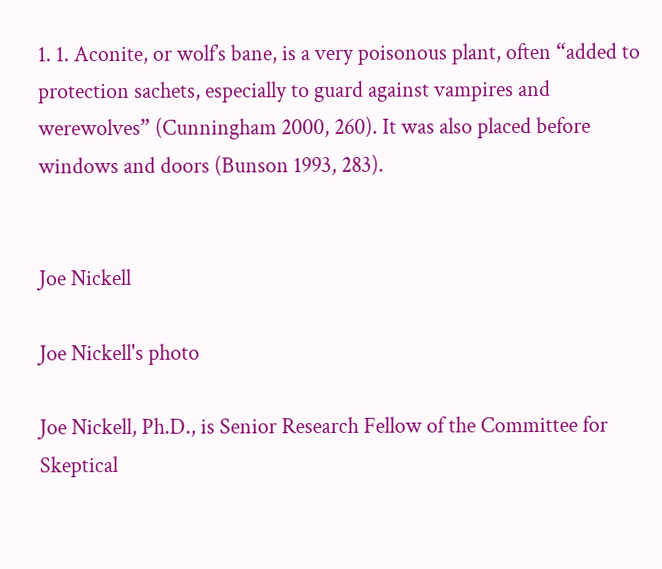1. 1. Aconite, or wolf’s bane, is a very poisonous plant, often “added to protection sachets, especially to guard against vampires and werewolves” (Cunningham 2000, 260). It was also placed before windows and doors (Bunson 1993, 283).


Joe Nickell

Joe Nickell's photo

Joe Nickell, Ph.D., is Senior Research Fellow of the Committee for Skeptical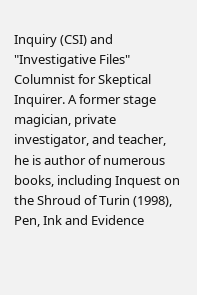Inquiry (CSI) and "Investigative Files" Columnist for Skeptical Inquirer. A former stage magician, private investigator, and teacher, he is author of numerous books, including Inquest on the Shroud of Turin (1998), Pen, Ink and Evidence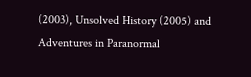(2003), Unsolved History (2005) and Adventures in Paranormal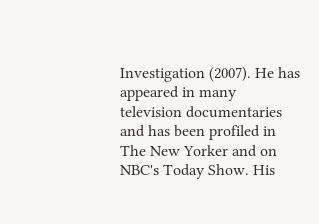Investigation (2007). He has appeared in many television documentaries and has been profiled in The New Yorker and on NBC's Today Show. His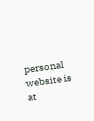personal website is at